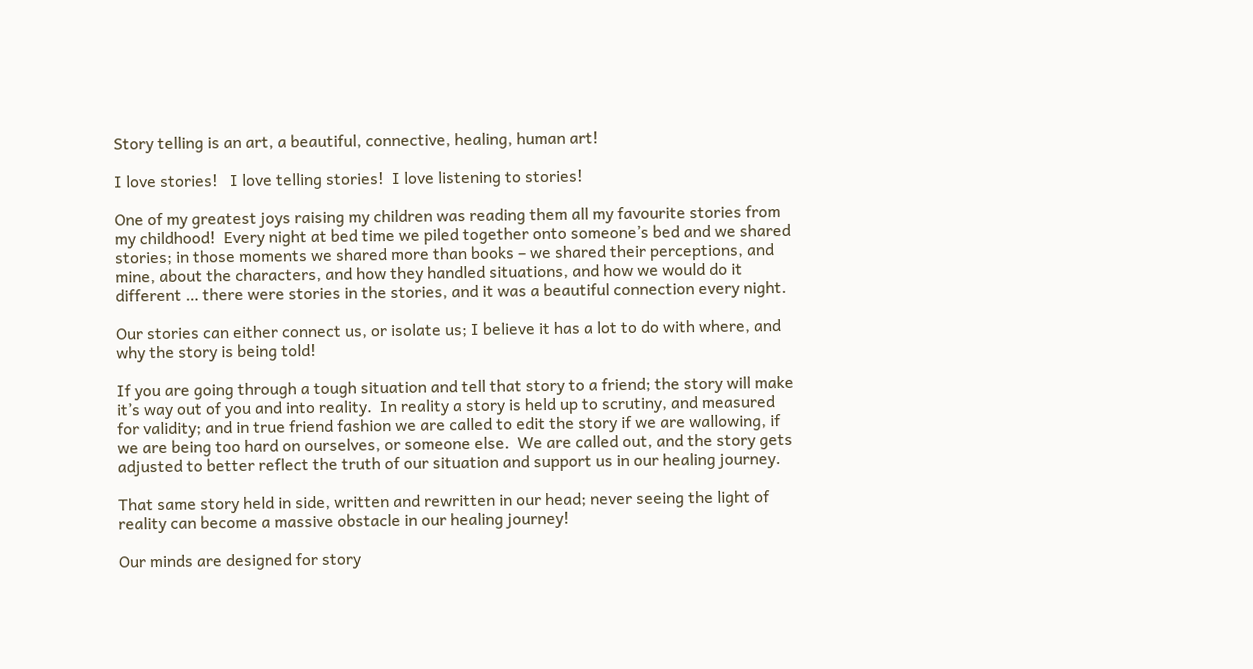Story telling is an art, a beautiful, connective, healing, human art!

I love stories!   I love telling stories!  I love listening to stories!

One of my greatest joys raising my children was reading them all my favourite stories from my childhood!  Every night at bed time we piled together onto someone’s bed and we shared stories; in those moments we shared more than books – we shared their perceptions, and mine, about the characters, and how they handled situations, and how we would do it different … there were stories in the stories, and it was a beautiful connection every night.

Our stories can either connect us, or isolate us; I believe it has a lot to do with where, and why the story is being told!

If you are going through a tough situation and tell that story to a friend; the story will make it’s way out of you and into reality.  In reality a story is held up to scrutiny, and measured for validity; and in true friend fashion we are called to edit the story if we are wallowing, if we are being too hard on ourselves, or someone else.  We are called out, and the story gets adjusted to better reflect the truth of our situation and support us in our healing journey.

That same story held in side, written and rewritten in our head; never seeing the light of reality can become a massive obstacle in our healing journey!

Our minds are designed for story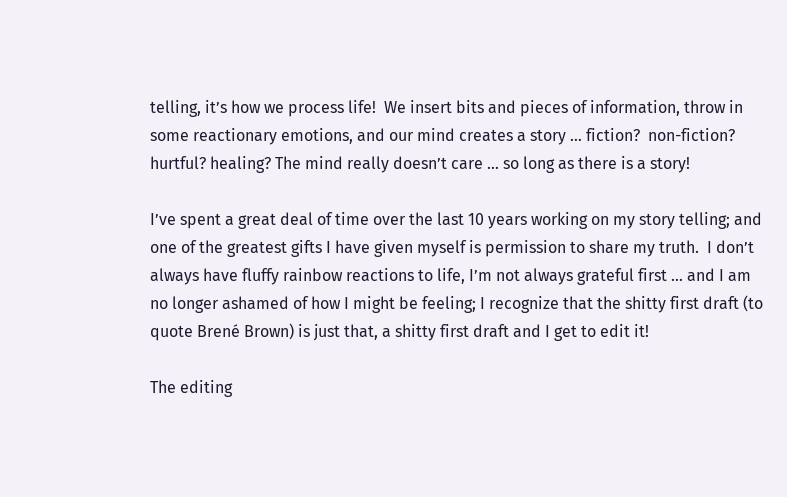telling, it’s how we process life!  We insert bits and pieces of information, throw in some reactionary emotions, and our mind creates a story … fiction?  non-fiction?  hurtful? healing? The mind really doesn’t care … so long as there is a story!

I’ve spent a great deal of time over the last 10 years working on my story telling; and one of the greatest gifts I have given myself is permission to share my truth.  I don’t always have fluffy rainbow reactions to life, I’m not always grateful first … and I am no longer ashamed of how I might be feeling; I recognize that the shitty first draft (to quote Brené Brown) is just that, a shitty first draft and I get to edit it!

The editing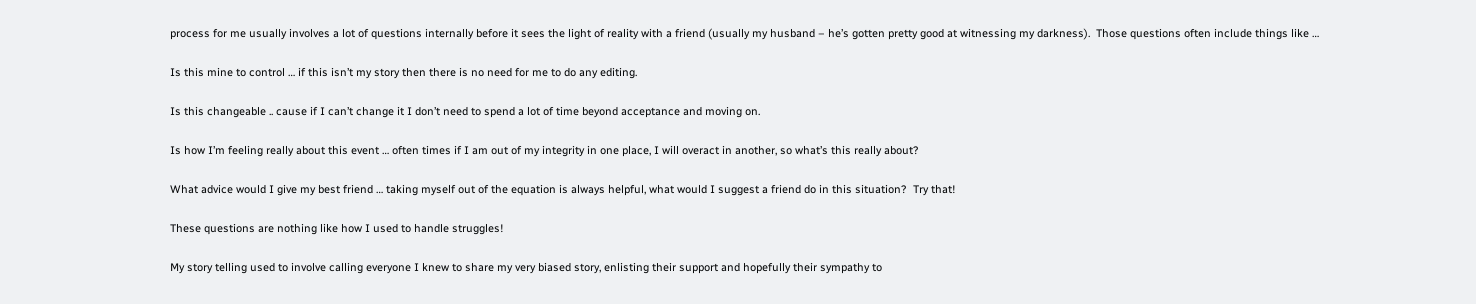process for me usually involves a lot of questions internally before it sees the light of reality with a friend (usually my husband – he’s gotten pretty good at witnessing my darkness).  Those questions often include things like …

Is this mine to control … if this isn’t my story then there is no need for me to do any editing.

Is this changeable .. cause if I can’t change it I don’t need to spend a lot of time beyond acceptance and moving on.

Is how I’m feeling really about this event … often times if I am out of my integrity in one place, I will overact in another, so what’s this really about?

What advice would I give my best friend … taking myself out of the equation is always helpful, what would I suggest a friend do in this situation?  Try that!

These questions are nothing like how I used to handle struggles!

My story telling used to involve calling everyone I knew to share my very biased story, enlisting their support and hopefully their sympathy to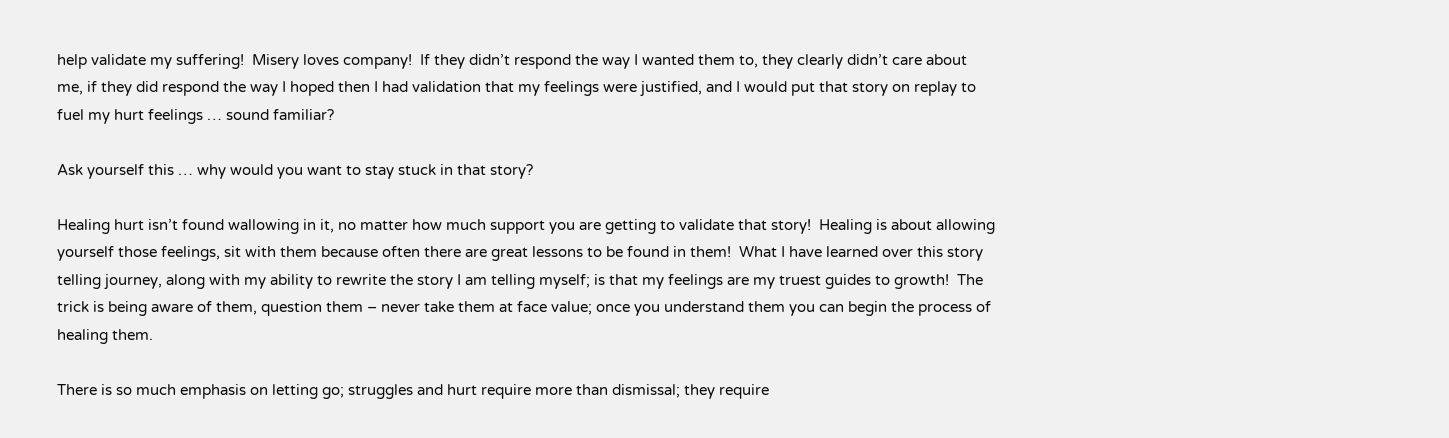help validate my suffering!  Misery loves company!  If they didn’t respond the way I wanted them to, they clearly didn’t care about me, if they did respond the way I hoped then I had validation that my feelings were justified, and I would put that story on replay to fuel my hurt feelings … sound familiar?

Ask yourself this … why would you want to stay stuck in that story?

Healing hurt isn’t found wallowing in it, no matter how much support you are getting to validate that story!  Healing is about allowing yourself those feelings, sit with them because often there are great lessons to be found in them!  What I have learned over this story telling journey, along with my ability to rewrite the story I am telling myself; is that my feelings are my truest guides to growth!  The trick is being aware of them, question them – never take them at face value; once you understand them you can begin the process of healing them.

There is so much emphasis on letting go; struggles and hurt require more than dismissal; they require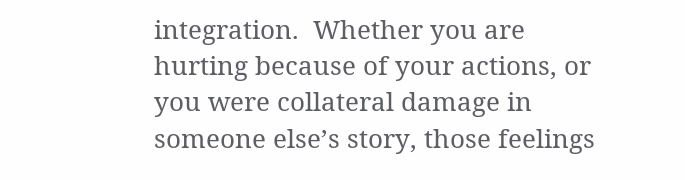integration.  Whether you are hurting because of your actions, or you were collateral damage in someone else’s story, those feelings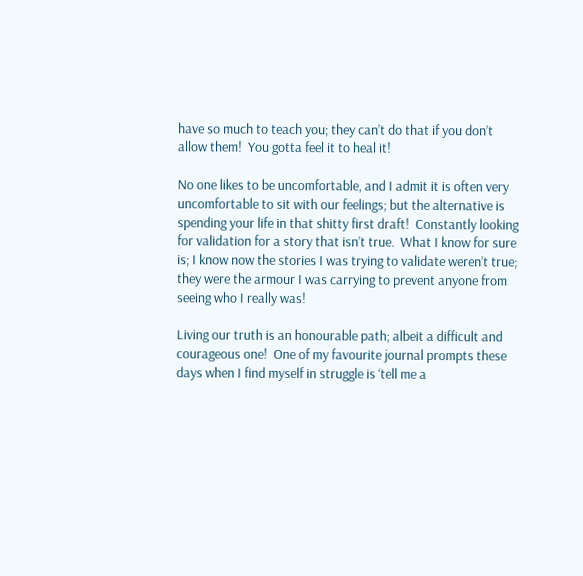have so much to teach you; they can’t do that if you don’t allow them!  You gotta feel it to heal it!

No one likes to be uncomfortable, and I admit it is often very uncomfortable to sit with our feelings; but the alternative is spending your life in that shitty first draft!  Constantly looking for validation for a story that isn’t true.  What I know for sure is; I know now the stories I was trying to validate weren’t true; they were the armour I was carrying to prevent anyone from seeing who I really was!

Living our truth is an honourable path; albeit a difficult and courageous one!  One of my favourite journal prompts these days when I find myself in struggle is ‘tell me a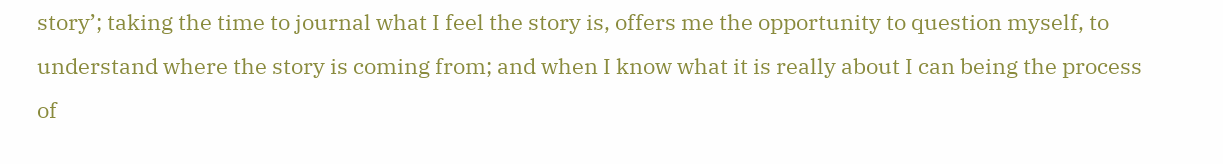story’; taking the time to journal what I feel the story is, offers me the opportunity to question myself, to understand where the story is coming from; and when I know what it is really about I can being the process of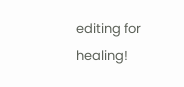editing for healing!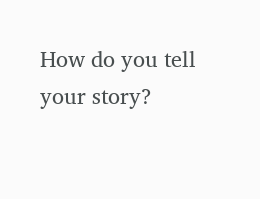How do you tell your story?